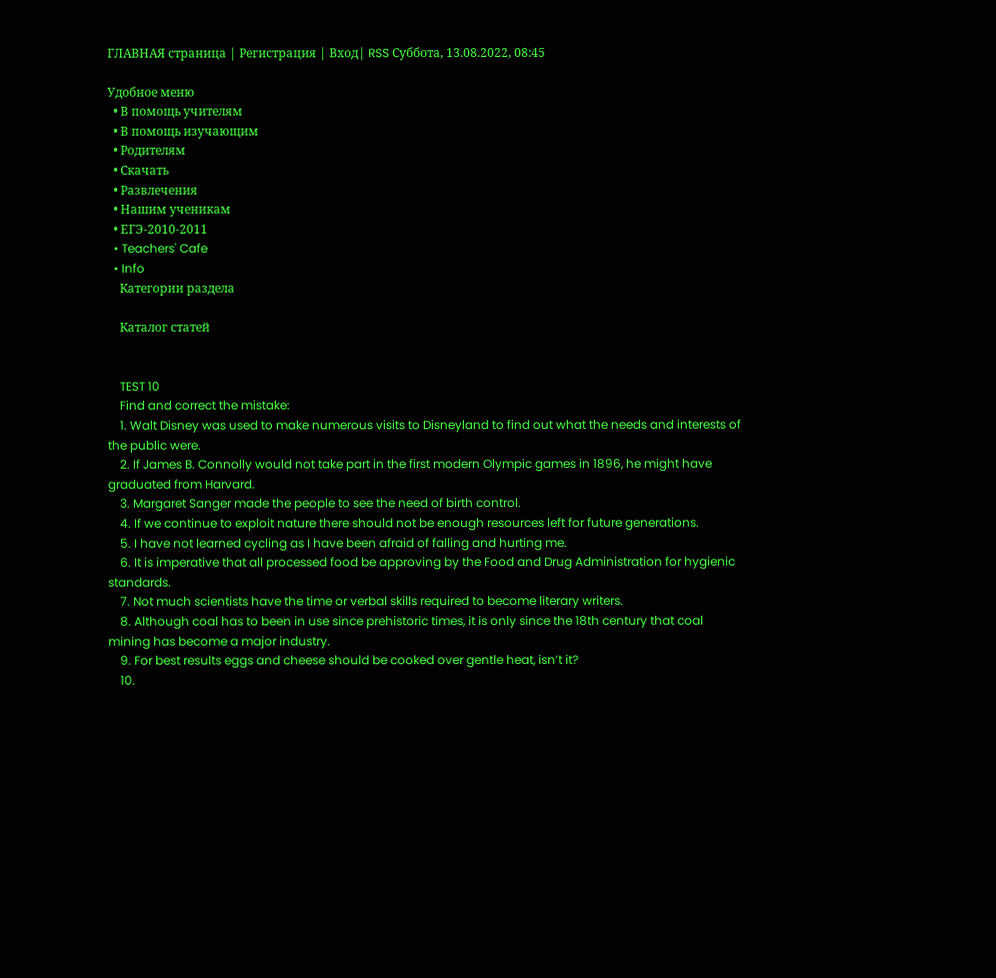ГЛАВНАЯ страница | Регистрация | Вход| RSS Суббота, 13.08.2022, 08:45

Удобное меню
  • В помощь учителям
  • В помощь изучающим
  • Родителям
  • Скачать
  • Развлечения
  • Нашим ученикам
  • ЕГЭ-2010-2011
  • Teachers' Cafe
  • Info
    Категории раздела

    Каталог статей


    TEST 10
    Find and correct the mistake:
    1. Walt Disney was used to make numerous visits to Disneyland to find out what the needs and interests of the public were.
    2. If James B. Connolly would not take part in the first modern Olympic games in 1896, he might have graduated from Harvard.
    3. Margaret Sanger made the people to see the need of birth control.
    4. If we continue to exploit nature there should not be enough resources left for future generations.
    5. I have not learned cycling as I have been afraid of falling and hurting me.
    6. It is imperative that all processed food be approving by the Food and Drug Administration for hygienic standards.
    7. Not much scientists have the time or verbal skills required to become literary writers.
    8. Although coal has to been in use since prehistoric times, it is only since the 18th century that coal mining has become a major industry.
    9. For best results eggs and cheese should be cooked over gentle heat, isn’t it?
    10.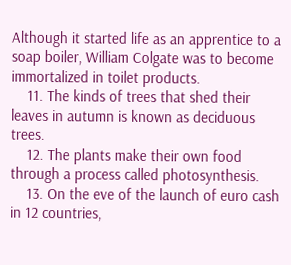Although it started life as an apprentice to a soap boiler, William Colgate was to become immortalized in toilet products.
    11. The kinds of trees that shed their leaves in autumn is known as deciduous trees.
    12. The plants make their own food through a process called photosynthesis.
    13. On the eve of the launch of euro cash in 12 countries,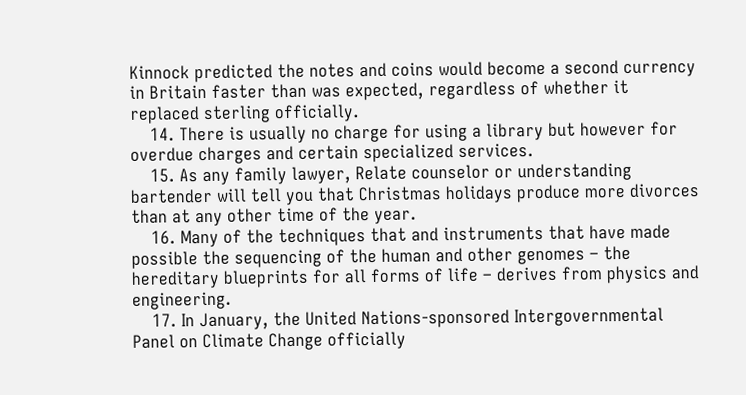Kinnock predicted the notes and coins would become a second currency in Britain faster than was expected, regardless of whether it replaced sterling officially.
    14. There is usually no charge for using a library but however for overdue charges and certain specialized services.
    15. As any family lawyer, Relate counselor or understanding bartender will tell you that Christmas holidays produce more divorces than at any other time of the year.
    16. Many of the techniques that and instruments that have made possible the sequencing of the human and other genomes – the hereditary blueprints for all forms of life – derives from physics and engineering.
    17. In January, the United Nations-sponsored Intergovernmental Panel on Climate Change officially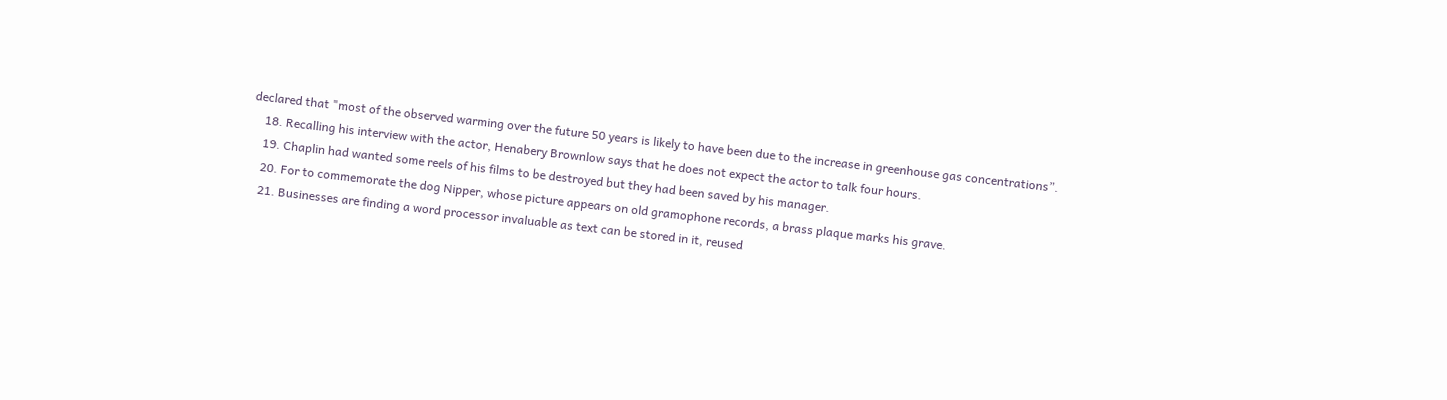declared that "most of the observed warming over the future 50 years is likely to have been due to the increase in greenhouse gas concentrations”.
    18. Recalling his interview with the actor, Henabery Brownlow says that he does not expect the actor to talk four hours.
    19. Chaplin had wanted some reels of his films to be destroyed but they had been saved by his manager.
    20. For to commemorate the dog Nipper, whose picture appears on old gramophone records, a brass plaque marks his grave.
    21. Businesses are finding a word processor invaluable as text can be stored in it, reused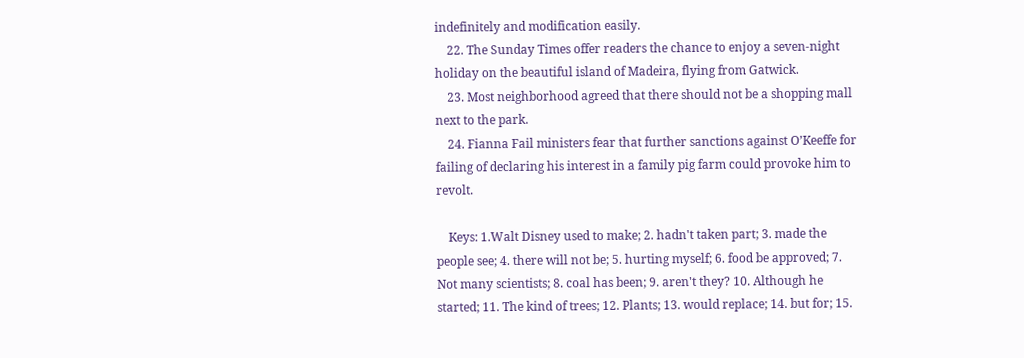indefinitely and modification easily.
    22. The Sunday Times offer readers the chance to enjoy a seven-night holiday on the beautiful island of Madeira, flying from Gatwick.
    23. Most neighborhood agreed that there should not be a shopping mall next to the park.
    24. Fianna Fail ministers fear that further sanctions against O’Keeffe for failing of declaring his interest in a family pig farm could provoke him to revolt.

    Keys: 1.Walt Disney used to make; 2. hadn't taken part; 3. made the people see; 4. there will not be; 5. hurting myself; 6. food be approved; 7. Not many scientists; 8. coal has been; 9. aren't they? 10. Although he started; 11. The kind of trees; 12. Plants; 13. would replace; 14. but for; 15.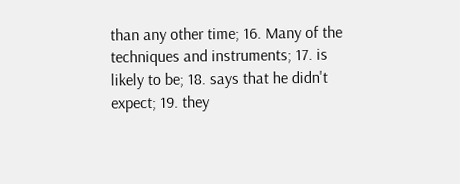than any other time; 16. Many of the techniques and instruments; 17. is likely to be; 18. says that he didn't expect; 19. they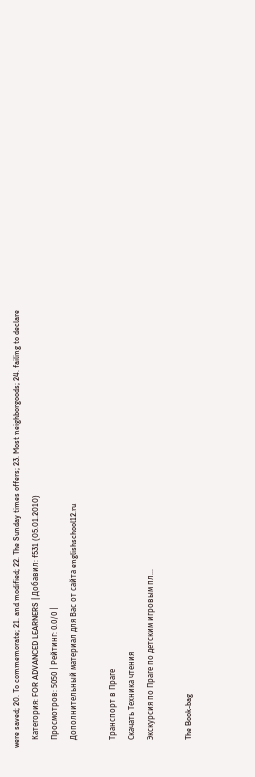were saved; 20. To commemorate; 21. and modified; 22. The Sunday times offers; 23. Most neighborgoods; 24. failing to declare
    Категория: FOR ADVANCED LEARNERS | Добавил: f531 (05.01.2010)
    Просмотров: 5050 | Рейтинг: 0.0/0 |
    Дополнительный материал для Вас от сайта englishschool12.ru

    Транспорт в Праге
    Скачать Техника чтения
    Экскурсия по Праге по детским игровым пл...

    The Book-bag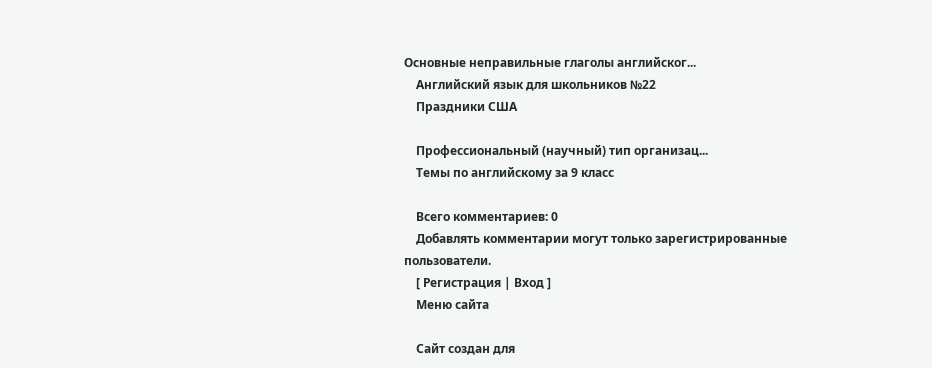Основные неправильные глаголы английског...
    Английский язык для школьников №22
    Праздники США

    Профессиональный (научный) тип организац...
    Темы по английскому за 9 класс

    Всего комментариев: 0
    Добавлять комментарии могут только зарегистрированные пользователи.
    [ Регистрация | Вход ]
    Меню сайта

    Сайт создан для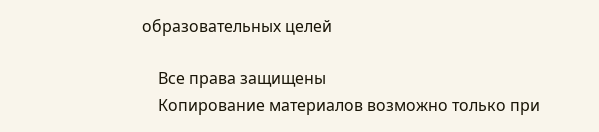образовательных целей

    Все права защищены
    Копирование материалов возможно только при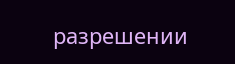разрешении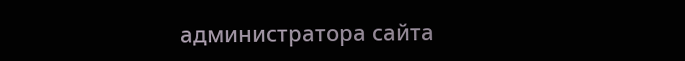администратора сайта